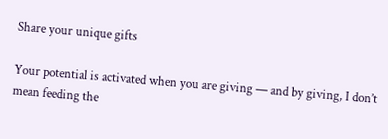Share your unique gifts

Your potential is activated when you are giving — and by giving, I don’t mean feeding the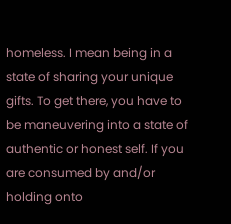homeless. I mean being in a state of sharing your unique gifts. To get there, you have to be maneuvering into a state of authentic or honest self. If you are consumed by and/or holding onto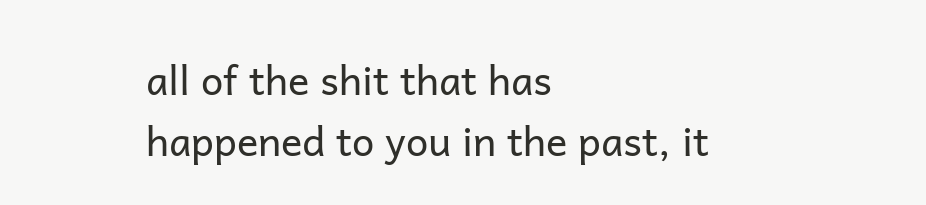all of the shit that has happened to you in the past, it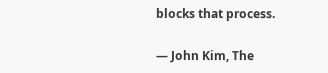blocks that process.

— John Kim, The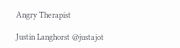Angry Therapist

Justin Langhorst @justajot